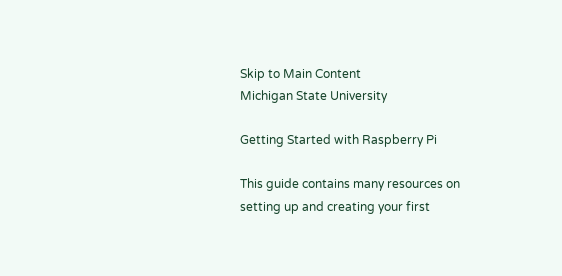Skip to Main Content
Michigan State University

Getting Started with Raspberry Pi

This guide contains many resources on setting up and creating your first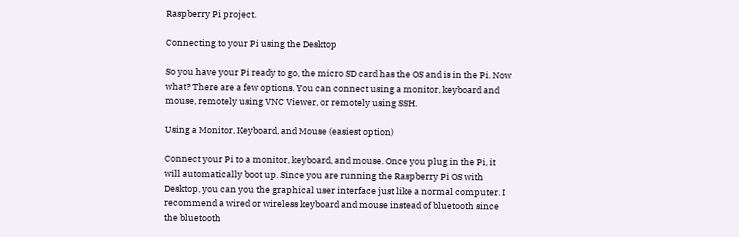Raspberry Pi project.

Connecting to your Pi using the Desktop

So you have your Pi ready to go, the micro SD card has the OS and is in the Pi. Now what? There are a few options. You can connect using a monitor, keyboard and mouse, remotely using VNC Viewer, or remotely using SSH.

Using a Monitor, Keyboard, and Mouse (easiest option)

Connect your Pi to a monitor, keyboard, and mouse. Once you plug in the Pi, it will automatically boot up. Since you are running the Raspberry Pi OS with Desktop, you can you the graphical user interface just like a normal computer. I recommend a wired or wireless keyboard and mouse instead of bluetooth since the bluetooth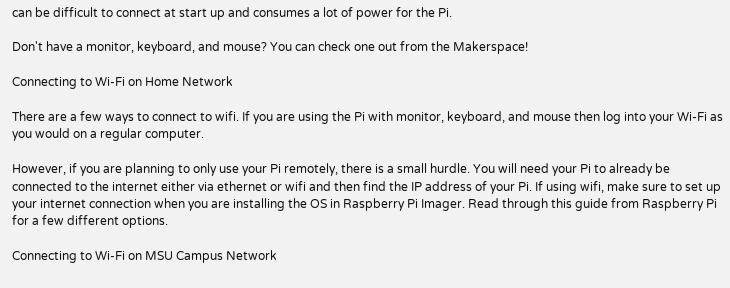can be difficult to connect at start up and consumes a lot of power for the Pi.

Don't have a monitor, keyboard, and mouse? You can check one out from the Makerspace!

Connecting to Wi-Fi on Home Network

There are a few ways to connect to wifi. If you are using the Pi with monitor, keyboard, and mouse then log into your Wi-Fi as you would on a regular computer.

However, if you are planning to only use your Pi remotely, there is a small hurdle. You will need your Pi to already be connected to the internet either via ethernet or wifi and then find the IP address of your Pi. If using wifi, make sure to set up your internet connection when you are installing the OS in Raspberry Pi Imager. Read through this guide from Raspberry Pi for a few different options.

Connecting to Wi-Fi on MSU Campus Network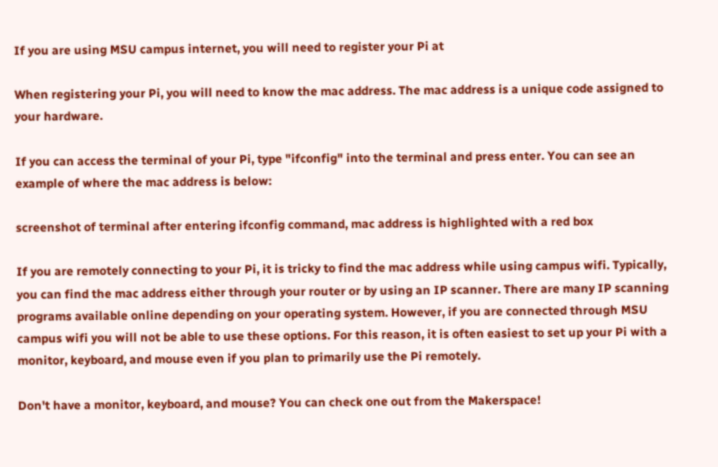If you are using MSU campus internet, you will need to register your Pi at

When registering your Pi, you will need to know the mac address. The mac address is a unique code assigned to your hardware.

If you can access the terminal of your Pi, type "ifconfig" into the terminal and press enter. You can see an example of where the mac address is below:

screenshot of terminal after entering ifconfig command, mac address is highlighted with a red box

If you are remotely connecting to your Pi, it is tricky to find the mac address while using campus wifi. Typically, you can find the mac address either through your router or by using an IP scanner. There are many IP scanning programs available online depending on your operating system. However, if you are connected through MSU campus wifi you will not be able to use these options. For this reason, it is often easiest to set up your Pi with a monitor, keyboard, and mouse even if you plan to primarily use the Pi remotely.

Don't have a monitor, keyboard, and mouse? You can check one out from the Makerspace!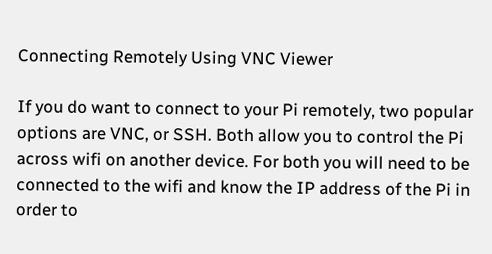Connecting Remotely Using VNC Viewer

If you do want to connect to your Pi remotely, two popular options are VNC, or SSH. Both allow you to control the Pi across wifi on another device. For both you will need to be connected to the wifi and know the IP address of the Pi in order to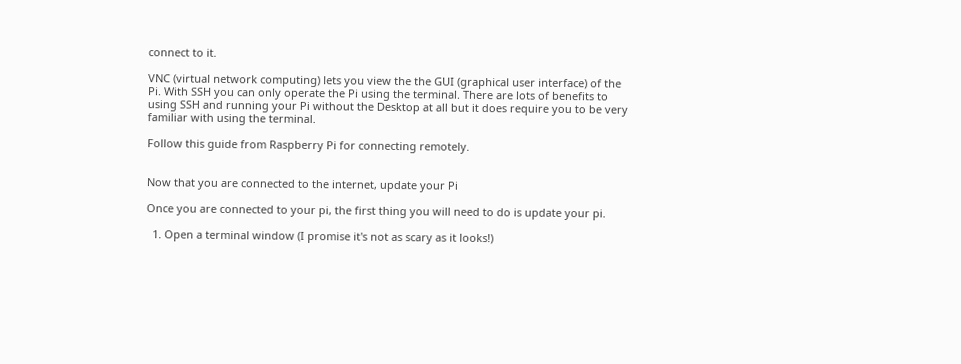connect to it.

VNC (virtual network computing) lets you view the the GUI (graphical user interface) of the Pi. With SSH you can only operate the Pi using the terminal. There are lots of benefits to using SSH and running your Pi without the Desktop at all but it does require you to be very familiar with using the terminal.

Follow this guide from Raspberry Pi for connecting remotely.


Now that you are connected to the internet, update your Pi

Once you are connected to your pi, the first thing you will need to do is update your pi.

  1. Open a terminal window (I promise it's not as scary as it looks!)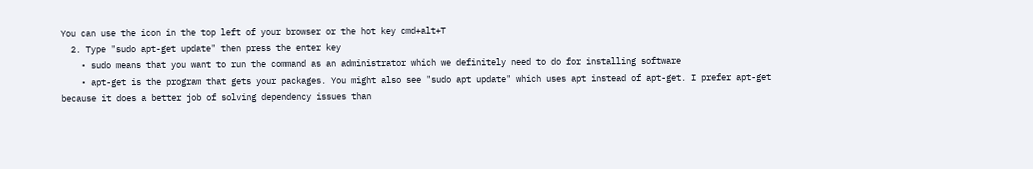You can use the icon in the top left of your browser or the hot key cmd+alt+T
  2. Type "sudo apt-get update" then press the enter key
    • sudo means that you want to run the command as an administrator which we definitely need to do for installing software
    • apt-get is the program that gets your packages. You might also see "sudo apt update" which uses apt instead of apt-get. I prefer apt-get because it does a better job of solving dependency issues than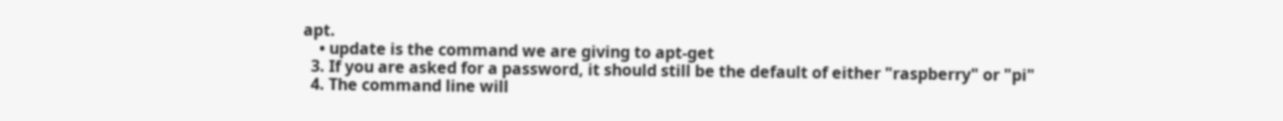apt.
    • update is the command we are giving to apt-get
  3. If you are asked for a password, it should still be the default of either "raspberry" or "pi"
  4. The command line will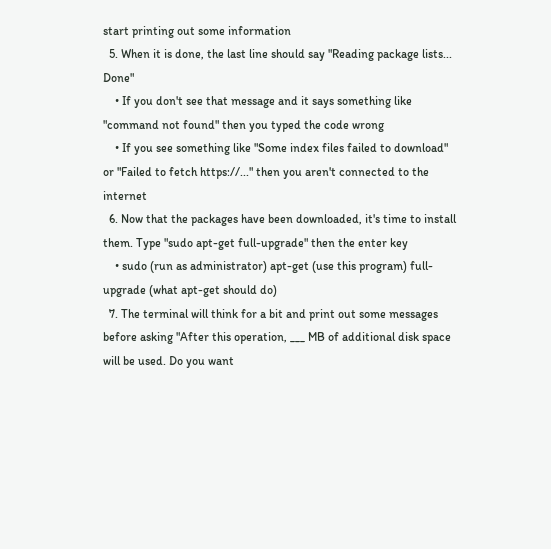start printing out some information
  5. When it is done, the last line should say "Reading package lists... Done"
    • If you don't see that message and it says something like "command not found" then you typed the code wrong
    • If you see something like "Some index files failed to download" or "Failed to fetch https://..." then you aren't connected to the internet
  6. Now that the packages have been downloaded, it's time to install them. Type "sudo apt-get full-upgrade" then the enter key
    • sudo (run as administrator) apt-get (use this program) full-upgrade (what apt-get should do)
  7. The terminal will think for a bit and print out some messages before asking "After this operation, ___ MB of additional disk space will be used. Do you want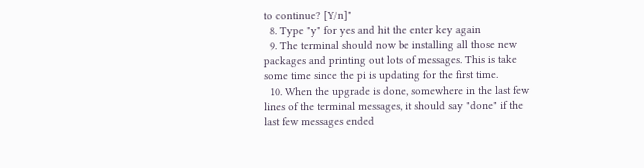to continue? [Y/n]"
  8. Type "y" for yes and hit the enter key again
  9. The terminal should now be installing all those new packages and printing out lots of messages. This is take some time since the pi is updating for the first time.
  10. When the upgrade is done, somewhere in the last few lines of the terminal messages, it should say "done" if the last few messages ended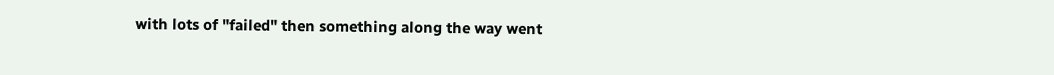with lots of "failed" then something along the way went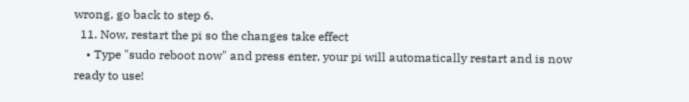wrong, go back to step 6.
  11. Now, restart the pi so the changes take effect
    • Type "sudo reboot now" and press enter, your pi will automatically restart and is now ready to use!